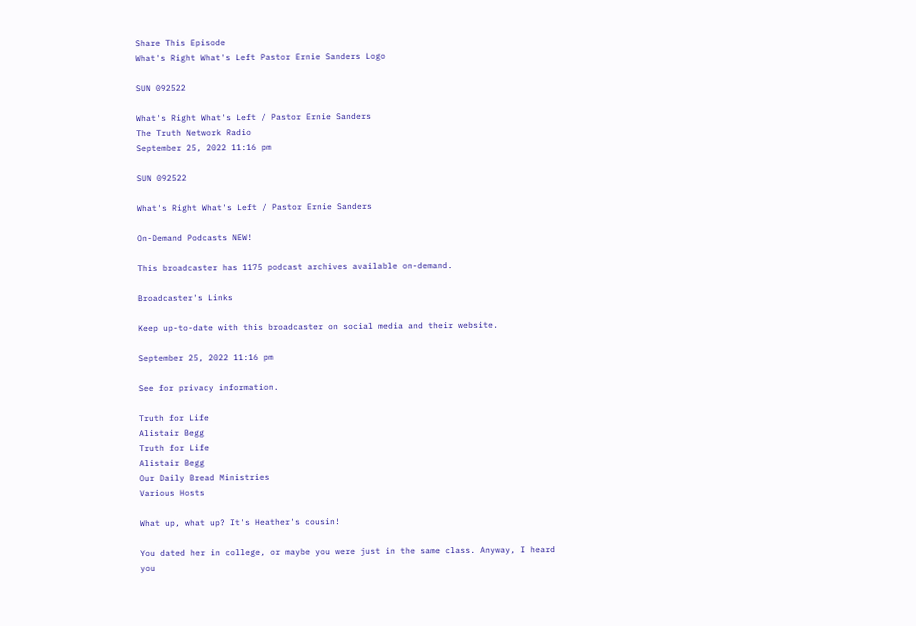Share This Episode
What's Right What's Left Pastor Ernie Sanders Logo

SUN 092522

What's Right What's Left / Pastor Ernie Sanders
The Truth Network Radio
September 25, 2022 11:16 pm

SUN 092522

What's Right What's Left / Pastor Ernie Sanders

On-Demand Podcasts NEW!

This broadcaster has 1175 podcast archives available on-demand.

Broadcaster's Links

Keep up-to-date with this broadcaster on social media and their website.

September 25, 2022 11:16 pm

See for privacy information.

Truth for Life
Alistair Begg
Truth for Life
Alistair Begg
Our Daily Bread Ministries
Various Hosts

What up, what up? It's Heather's cousin!

You dated her in college, or maybe you were just in the same class. Anyway, I heard you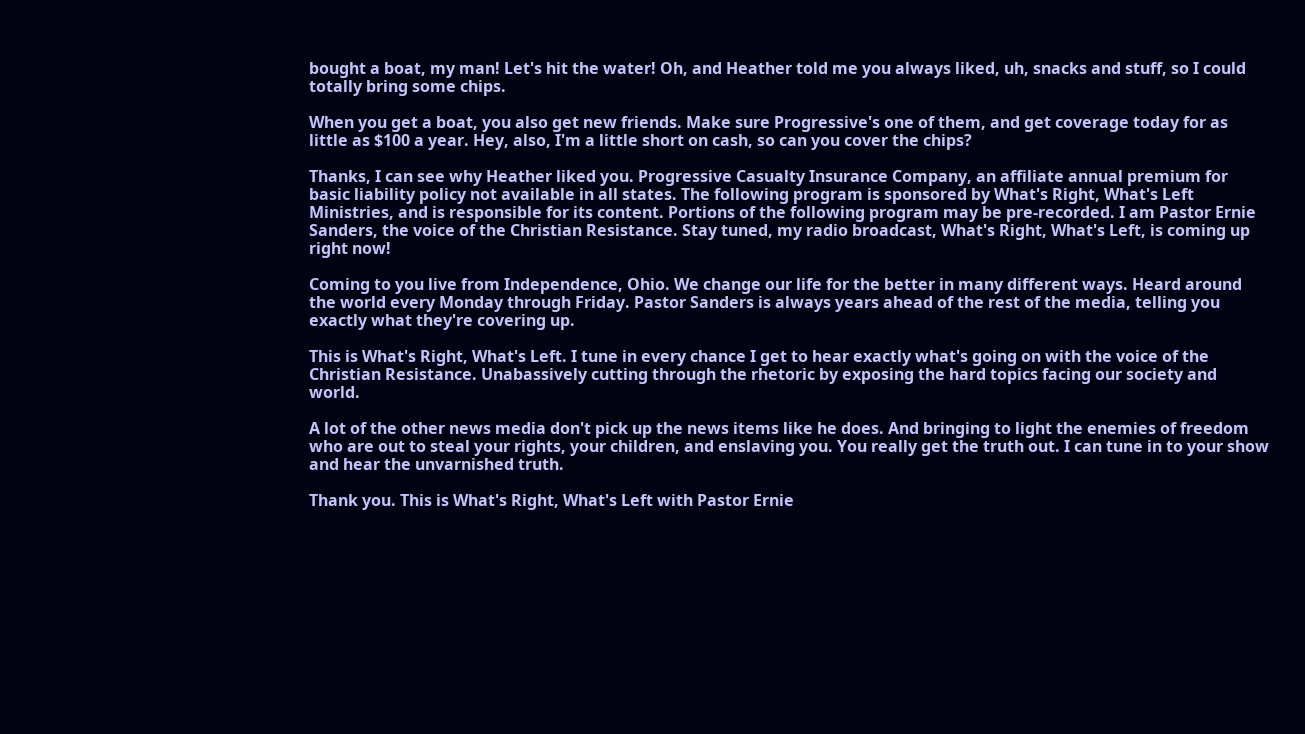bought a boat, my man! Let's hit the water! Oh, and Heather told me you always liked, uh, snacks and stuff, so I could totally bring some chips.

When you get a boat, you also get new friends. Make sure Progressive's one of them, and get coverage today for as little as $100 a year. Hey, also, I'm a little short on cash, so can you cover the chips?

Thanks, I can see why Heather liked you. Progressive Casualty Insurance Company, an affiliate annual premium for basic liability policy not available in all states. The following program is sponsored by What's Right, What's Left Ministries, and is responsible for its content. Portions of the following program may be pre-recorded. I am Pastor Ernie Sanders, the voice of the Christian Resistance. Stay tuned, my radio broadcast, What's Right, What's Left, is coming up right now!

Coming to you live from Independence, Ohio. We change our life for the better in many different ways. Heard around the world every Monday through Friday. Pastor Sanders is always years ahead of the rest of the media, telling you exactly what they're covering up.

This is What's Right, What's Left. I tune in every chance I get to hear exactly what's going on with the voice of the Christian Resistance. Unabassively cutting through the rhetoric by exposing the hard topics facing our society and world.

A lot of the other news media don't pick up the news items like he does. And bringing to light the enemies of freedom who are out to steal your rights, your children, and enslaving you. You really get the truth out. I can tune in to your show and hear the unvarnished truth.

Thank you. This is What's Right, What's Left with Pastor Ernie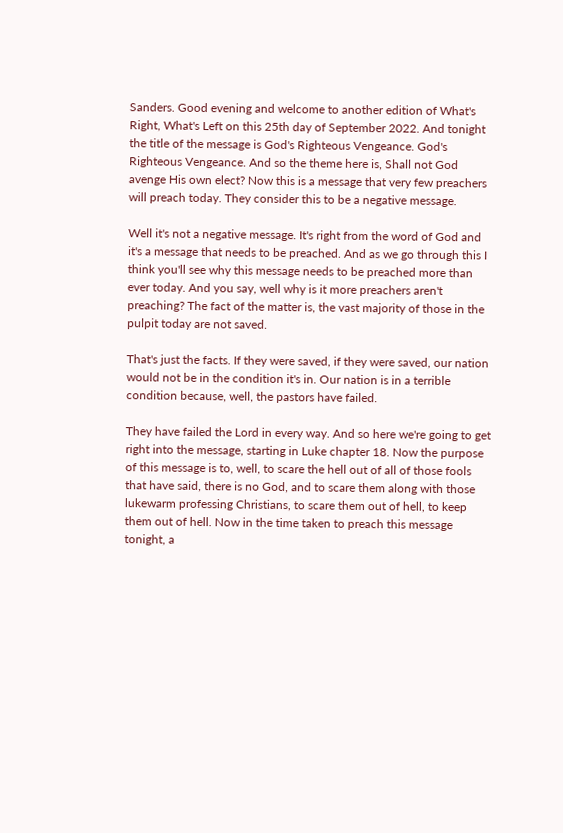Sanders. Good evening and welcome to another edition of What's Right, What's Left on this 25th day of September 2022. And tonight the title of the message is God's Righteous Vengeance. God's Righteous Vengeance. And so the theme here is, Shall not God avenge His own elect? Now this is a message that very few preachers will preach today. They consider this to be a negative message.

Well it's not a negative message. It's right from the word of God and it's a message that needs to be preached. And as we go through this I think you'll see why this message needs to be preached more than ever today. And you say, well why is it more preachers aren't preaching? The fact of the matter is, the vast majority of those in the pulpit today are not saved.

That's just the facts. If they were saved, if they were saved, our nation would not be in the condition it's in. Our nation is in a terrible condition because, well, the pastors have failed.

They have failed the Lord in every way. And so here we're going to get right into the message, starting in Luke chapter 18. Now the purpose of this message is to, well, to scare the hell out of all of those fools that have said, there is no God, and to scare them along with those lukewarm professing Christians, to scare them out of hell, to keep them out of hell. Now in the time taken to preach this message tonight, a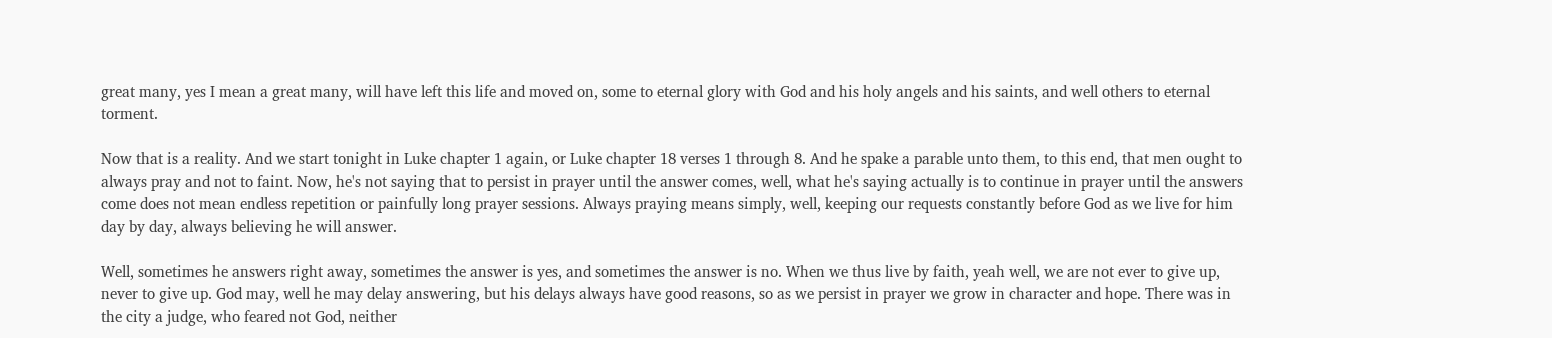great many, yes I mean a great many, will have left this life and moved on, some to eternal glory with God and his holy angels and his saints, and well others to eternal torment.

Now that is a reality. And we start tonight in Luke chapter 1 again, or Luke chapter 18 verses 1 through 8. And he spake a parable unto them, to this end, that men ought to always pray and not to faint. Now, he's not saying that to persist in prayer until the answer comes, well, what he's saying actually is to continue in prayer until the answers come does not mean endless repetition or painfully long prayer sessions. Always praying means simply, well, keeping our requests constantly before God as we live for him day by day, always believing he will answer.

Well, sometimes he answers right away, sometimes the answer is yes, and sometimes the answer is no. When we thus live by faith, yeah well, we are not ever to give up, never to give up. God may, well he may delay answering, but his delays always have good reasons, so as we persist in prayer we grow in character and hope. There was in the city a judge, who feared not God, neither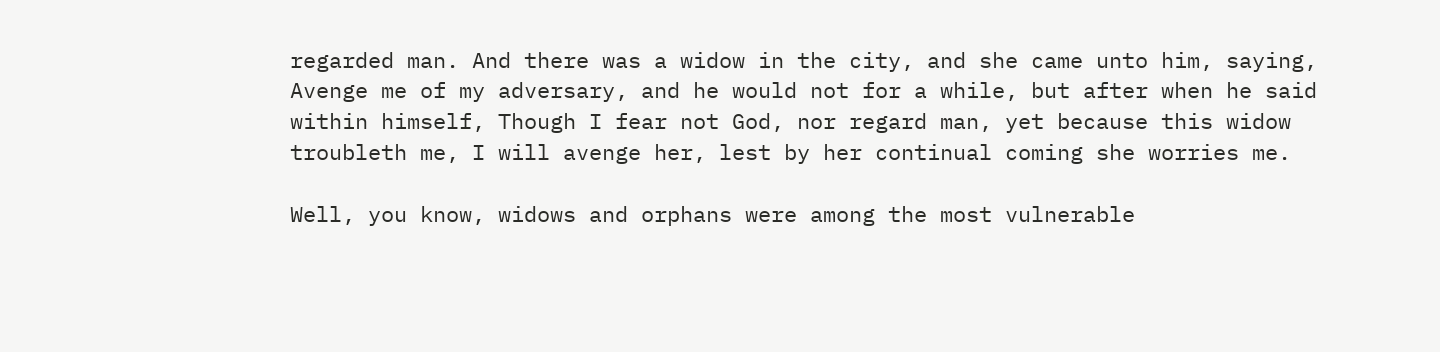regarded man. And there was a widow in the city, and she came unto him, saying, Avenge me of my adversary, and he would not for a while, but after when he said within himself, Though I fear not God, nor regard man, yet because this widow troubleth me, I will avenge her, lest by her continual coming she worries me.

Well, you know, widows and orphans were among the most vulnerable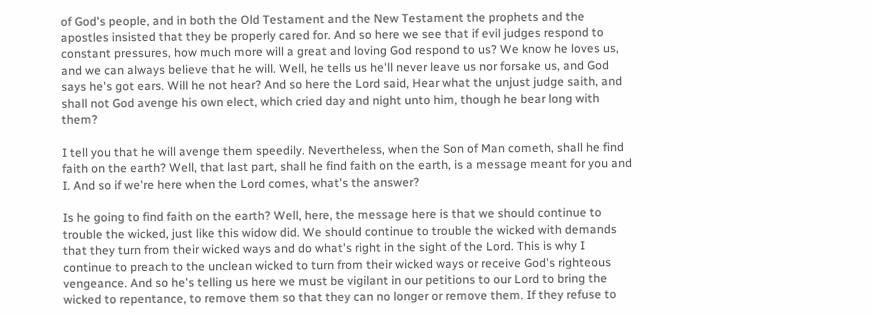of God's people, and in both the Old Testament and the New Testament the prophets and the apostles insisted that they be properly cared for. And so here we see that if evil judges respond to constant pressures, how much more will a great and loving God respond to us? We know he loves us, and we can always believe that he will. Well, he tells us he'll never leave us nor forsake us, and God says he's got ears. Will he not hear? And so here the Lord said, Hear what the unjust judge saith, and shall not God avenge his own elect, which cried day and night unto him, though he bear long with them?

I tell you that he will avenge them speedily. Nevertheless, when the Son of Man cometh, shall he find faith on the earth? Well, that last part, shall he find faith on the earth, is a message meant for you and I. And so if we're here when the Lord comes, what's the answer?

Is he going to find faith on the earth? Well, here, the message here is that we should continue to trouble the wicked, just like this widow did. We should continue to trouble the wicked with demands that they turn from their wicked ways and do what's right in the sight of the Lord. This is why I continue to preach to the unclean wicked to turn from their wicked ways or receive God's righteous vengeance. And so he's telling us here we must be vigilant in our petitions to our Lord to bring the wicked to repentance, to remove them so that they can no longer or remove them. If they refuse to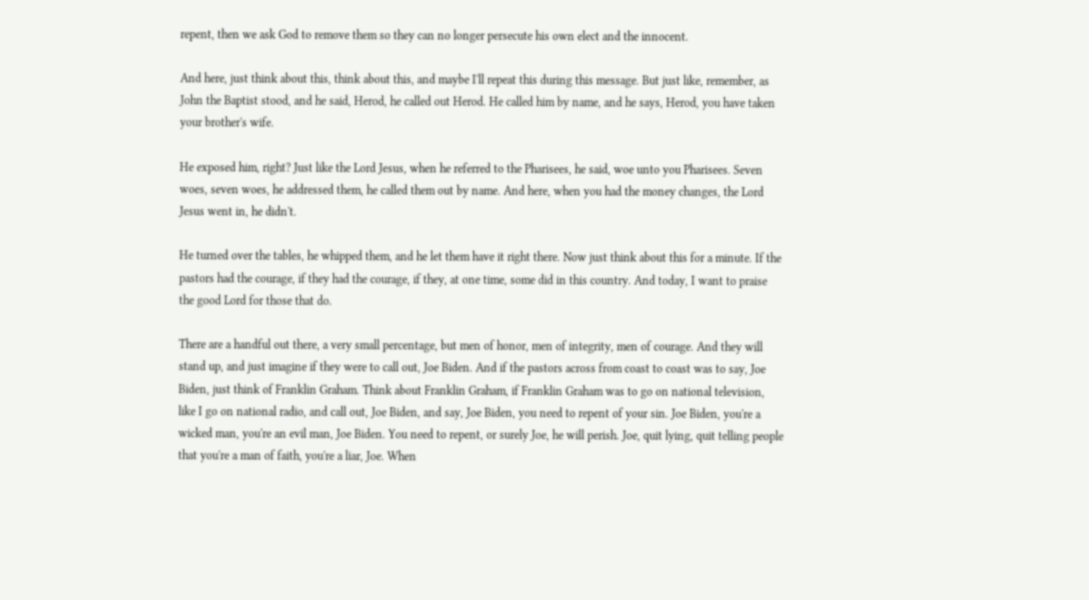repent, then we ask God to remove them so they can no longer persecute his own elect and the innocent.

And here, just think about this, think about this, and maybe I'll repeat this during this message. But just like, remember, as John the Baptist stood, and he said, Herod, he called out Herod. He called him by name, and he says, Herod, you have taken your brother's wife.

He exposed him, right? Just like the Lord Jesus, when he referred to the Pharisees, he said, woe unto you Pharisees. Seven woes, seven woes, he addressed them, he called them out by name. And here, when you had the money changes, the Lord Jesus went in, he didn't.

He turned over the tables, he whipped them, and he let them have it right there. Now just think about this for a minute. If the pastors had the courage, if they had the courage, if they, at one time, some did in this country. And today, I want to praise the good Lord for those that do.

There are a handful out there, a very small percentage, but men of honor, men of integrity, men of courage. And they will stand up, and just imagine if they were to call out, Joe Biden. And if the pastors across from coast to coast was to say, Joe Biden, just think of Franklin Graham. Think about Franklin Graham, if Franklin Graham was to go on national television, like I go on national radio, and call out, Joe Biden, and say, Joe Biden, you need to repent of your sin. Joe Biden, you're a wicked man, you're an evil man, Joe Biden. You need to repent, or surely Joe, he will perish. Joe, quit lying, quit telling people that you're a man of faith, you're a liar, Joe. When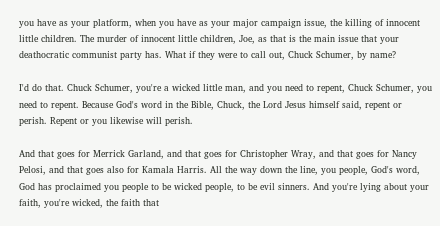you have as your platform, when you have as your major campaign issue, the killing of innocent little children. The murder of innocent little children, Joe, as that is the main issue that your deathocratic communist party has. What if they were to call out, Chuck Schumer, by name?

I'd do that. Chuck Schumer, you're a wicked little man, and you need to repent, Chuck Schumer, you need to repent. Because God's word in the Bible, Chuck, the Lord Jesus himself said, repent or perish. Repent or you likewise will perish.

And that goes for Merrick Garland, and that goes for Christopher Wray, and that goes for Nancy Pelosi, and that goes also for Kamala Harris. All the way down the line, you people, God's word, God has proclaimed you people to be wicked people, to be evil sinners. And you're lying about your faith, you're wicked, the faith that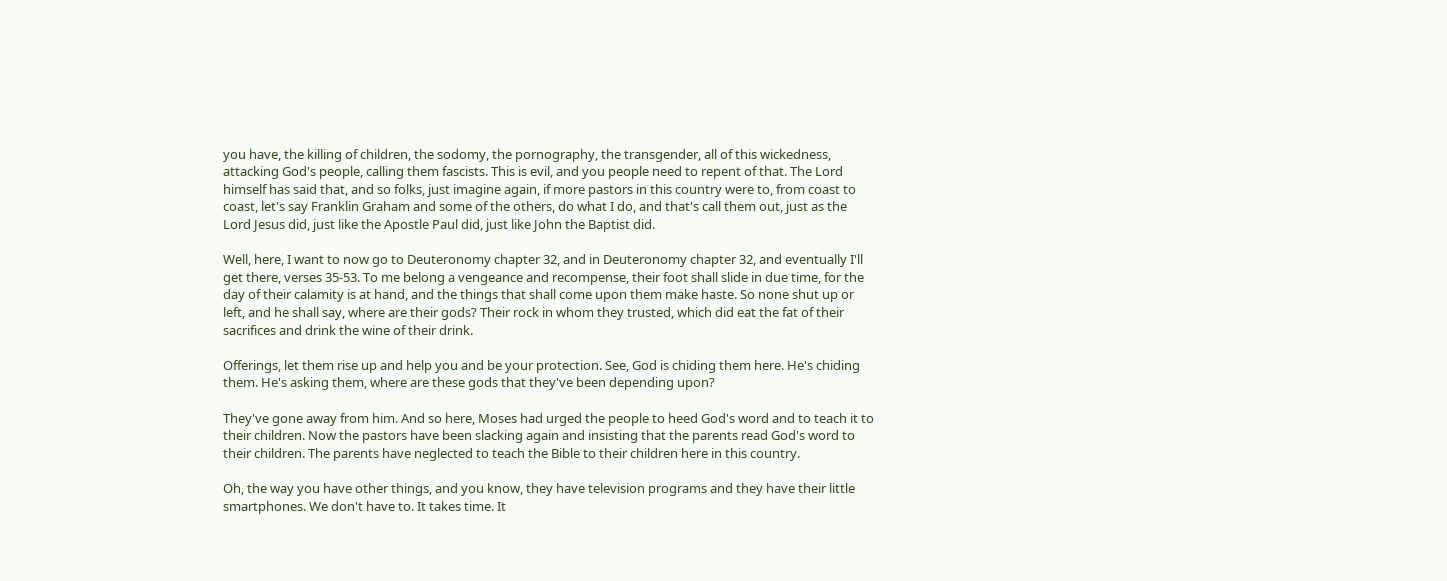you have, the killing of children, the sodomy, the pornography, the transgender, all of this wickedness, attacking God's people, calling them fascists. This is evil, and you people need to repent of that. The Lord himself has said that, and so folks, just imagine again, if more pastors in this country were to, from coast to coast, let's say Franklin Graham and some of the others, do what I do, and that's call them out, just as the Lord Jesus did, just like the Apostle Paul did, just like John the Baptist did.

Well, here, I want to now go to Deuteronomy chapter 32, and in Deuteronomy chapter 32, and eventually I'll get there, verses 35-53. To me belong a vengeance and recompense, their foot shall slide in due time, for the day of their calamity is at hand, and the things that shall come upon them make haste. So none shut up or left, and he shall say, where are their gods? Their rock in whom they trusted, which did eat the fat of their sacrifices and drink the wine of their drink.

Offerings, let them rise up and help you and be your protection. See, God is chiding them here. He's chiding them. He's asking them, where are these gods that they've been depending upon?

They've gone away from him. And so here, Moses had urged the people to heed God's word and to teach it to their children. Now the pastors have been slacking again and insisting that the parents read God's word to their children. The parents have neglected to teach the Bible to their children here in this country.

Oh, the way you have other things, and you know, they have television programs and they have their little smartphones. We don't have to. It takes time. It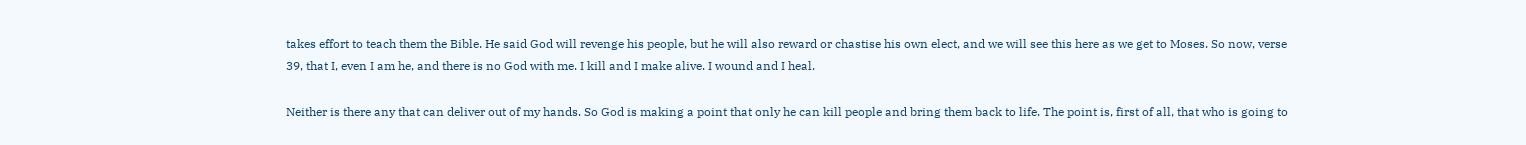takes effort to teach them the Bible. He said God will revenge his people, but he will also reward or chastise his own elect, and we will see this here as we get to Moses. So now, verse 39, that I, even I am he, and there is no God with me. I kill and I make alive. I wound and I heal.

Neither is there any that can deliver out of my hands. So God is making a point that only he can kill people and bring them back to life. The point is, first of all, that who is going to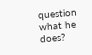question what he does?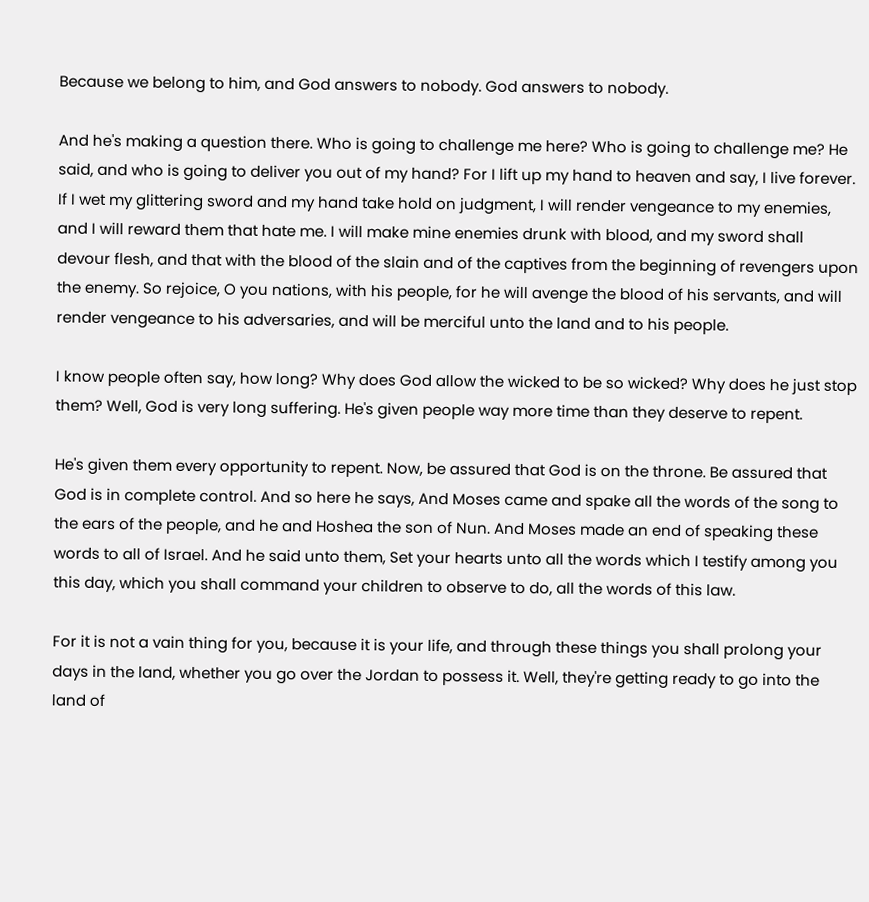Because we belong to him, and God answers to nobody. God answers to nobody.

And he's making a question there. Who is going to challenge me here? Who is going to challenge me? He said, and who is going to deliver you out of my hand? For I lift up my hand to heaven and say, I live forever. If I wet my glittering sword and my hand take hold on judgment, I will render vengeance to my enemies, and I will reward them that hate me. I will make mine enemies drunk with blood, and my sword shall devour flesh, and that with the blood of the slain and of the captives from the beginning of revengers upon the enemy. So rejoice, O you nations, with his people, for he will avenge the blood of his servants, and will render vengeance to his adversaries, and will be merciful unto the land and to his people.

I know people often say, how long? Why does God allow the wicked to be so wicked? Why does he just stop them? Well, God is very long suffering. He's given people way more time than they deserve to repent.

He's given them every opportunity to repent. Now, be assured that God is on the throne. Be assured that God is in complete control. And so here he says, And Moses came and spake all the words of the song to the ears of the people, and he and Hoshea the son of Nun. And Moses made an end of speaking these words to all of Israel. And he said unto them, Set your hearts unto all the words which I testify among you this day, which you shall command your children to observe to do, all the words of this law.

For it is not a vain thing for you, because it is your life, and through these things you shall prolong your days in the land, whether you go over the Jordan to possess it. Well, they're getting ready to go into the land of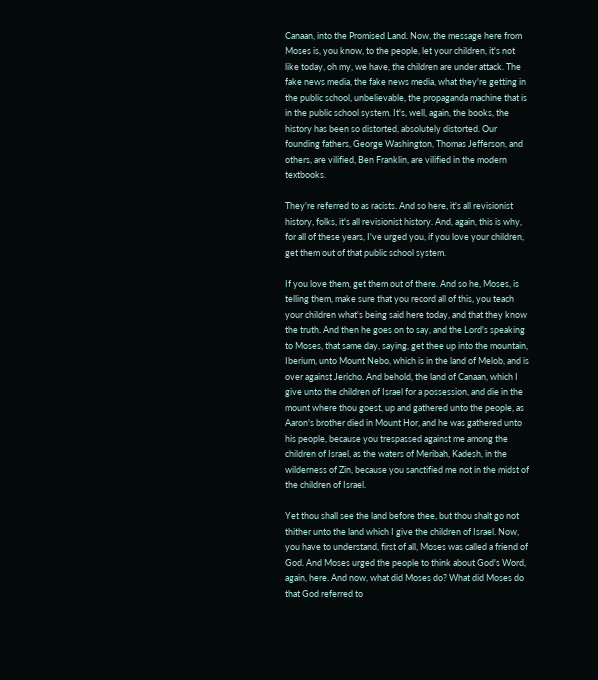Canaan, into the Promised Land. Now, the message here from Moses is, you know, to the people, let your children, it's not like today, oh my, we have, the children are under attack. The fake news media, the fake news media, what they're getting in the public school, unbelievable, the propaganda machine that is in the public school system. It's, well, again, the books, the history has been so distorted, absolutely distorted. Our founding fathers, George Washington, Thomas Jefferson, and others, are vilified, Ben Franklin, are vilified in the modern textbooks.

They're referred to as racists. And so here, it's all revisionist history, folks, it's all revisionist history. And, again, this is why, for all of these years, I've urged you, if you love your children, get them out of that public school system.

If you love them, get them out of there. And so he, Moses, is telling them, make sure that you record all of this, you teach your children what's being said here today, and that they know the truth. And then he goes on to say, and the Lord's speaking to Moses, that same day, saying, get thee up into the mountain, Iberium, unto Mount Nebo, which is in the land of Melob, and is over against Jericho. And behold, the land of Canaan, which I give unto the children of Israel for a possession, and die in the mount where thou goest, up and gathered unto the people, as Aaron's brother died in Mount Hor, and he was gathered unto his people, because you trespassed against me among the children of Israel, as the waters of Meribah, Kadesh, in the wilderness of Zin, because you sanctified me not in the midst of the children of Israel.

Yet thou shall see the land before thee, but thou shalt go not thither unto the land which I give the children of Israel. Now, you have to understand, first of all, Moses was called a friend of God. And Moses urged the people to think about God's Word, again, here. And now, what did Moses do? What did Moses do that God referred to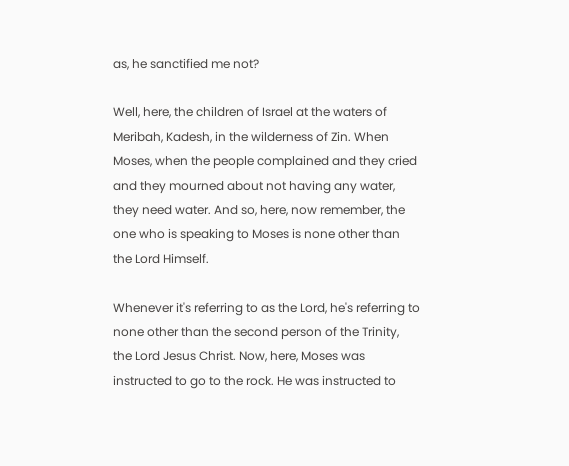as, he sanctified me not?

Well, here, the children of Israel at the waters of Meribah, Kadesh, in the wilderness of Zin. When Moses, when the people complained and they cried and they mourned about not having any water, they need water. And so, here, now remember, the one who is speaking to Moses is none other than the Lord Himself.

Whenever it's referring to as the Lord, he's referring to none other than the second person of the Trinity, the Lord Jesus Christ. Now, here, Moses was instructed to go to the rock. He was instructed to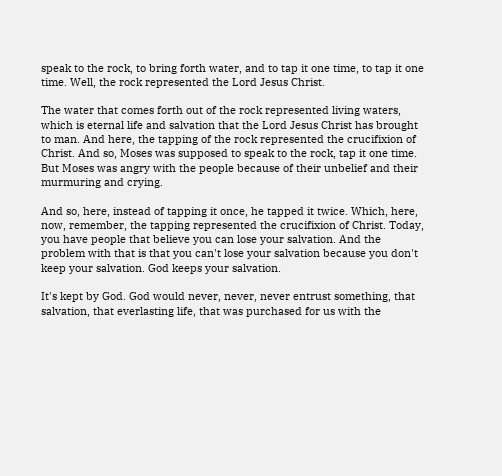speak to the rock, to bring forth water, and to tap it one time, to tap it one time. Well, the rock represented the Lord Jesus Christ.

The water that comes forth out of the rock represented living waters, which is eternal life and salvation that the Lord Jesus Christ has brought to man. And here, the tapping of the rock represented the crucifixion of Christ. And so, Moses was supposed to speak to the rock, tap it one time. But Moses was angry with the people because of their unbelief and their murmuring and crying.

And so, here, instead of tapping it once, he tapped it twice. Which, here, now, remember, the tapping represented the crucifixion of Christ. Today, you have people that believe you can lose your salvation. And the problem with that is that you can't lose your salvation because you don't keep your salvation. God keeps your salvation.

It's kept by God. God would never, never, never entrust something, that salvation, that everlasting life, that was purchased for us with the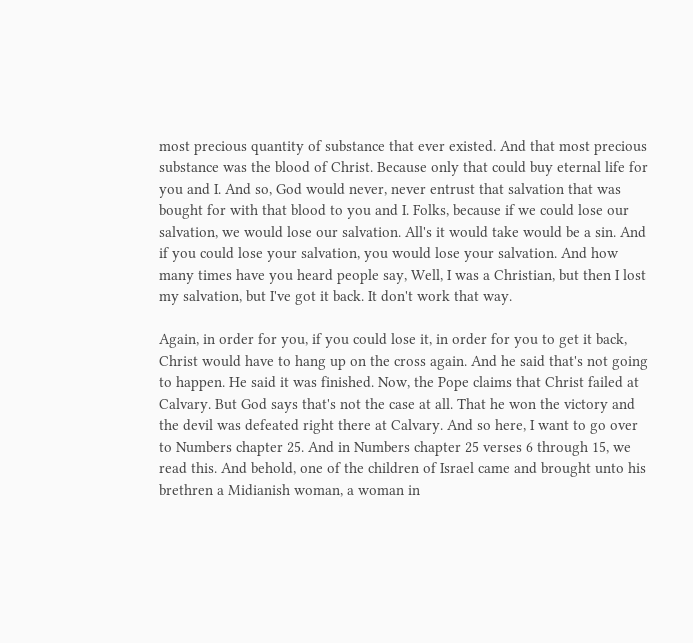most precious quantity of substance that ever existed. And that most precious substance was the blood of Christ. Because only that could buy eternal life for you and I. And so, God would never, never entrust that salvation that was bought for with that blood to you and I. Folks, because if we could lose our salvation, we would lose our salvation. All's it would take would be a sin. And if you could lose your salvation, you would lose your salvation. And how many times have you heard people say, Well, I was a Christian, but then I lost my salvation, but I've got it back. It don't work that way.

Again, in order for you, if you could lose it, in order for you to get it back, Christ would have to hang up on the cross again. And he said that's not going to happen. He said it was finished. Now, the Pope claims that Christ failed at Calvary. But God says that's not the case at all. That he won the victory and the devil was defeated right there at Calvary. And so here, I want to go over to Numbers chapter 25. And in Numbers chapter 25 verses 6 through 15, we read this. And behold, one of the children of Israel came and brought unto his brethren a Midianish woman, a woman in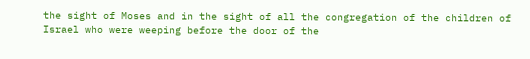the sight of Moses and in the sight of all the congregation of the children of Israel who were weeping before the door of the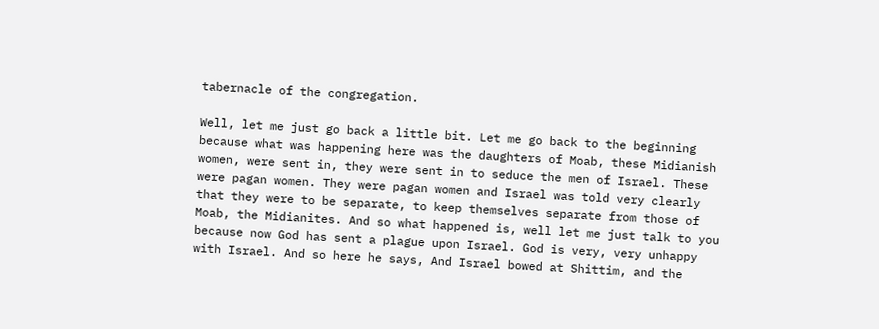tabernacle of the congregation.

Well, let me just go back a little bit. Let me go back to the beginning because what was happening here was the daughters of Moab, these Midianish women, were sent in, they were sent in to seduce the men of Israel. These were pagan women. They were pagan women and Israel was told very clearly that they were to be separate, to keep themselves separate from those of Moab, the Midianites. And so what happened is, well let me just talk to you because now God has sent a plague upon Israel. God is very, very unhappy with Israel. And so here he says, And Israel bowed at Shittim, and the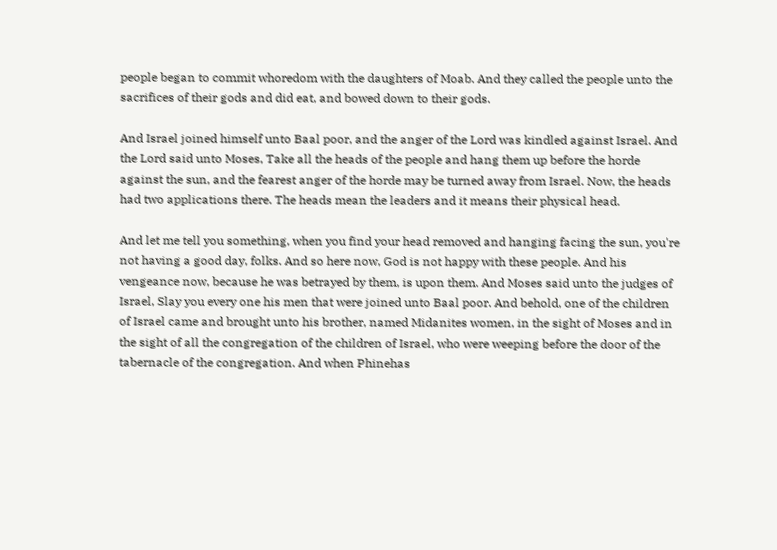people began to commit whoredom with the daughters of Moab. And they called the people unto the sacrifices of their gods and did eat, and bowed down to their gods.

And Israel joined himself unto Baal poor, and the anger of the Lord was kindled against Israel. And the Lord said unto Moses, Take all the heads of the people and hang them up before the horde against the sun, and the fearest anger of the horde may be turned away from Israel. Now, the heads had two applications there. The heads mean the leaders and it means their physical head.

And let me tell you something, when you find your head removed and hanging facing the sun, you're not having a good day, folks. And so here now, God is not happy with these people. And his vengeance now, because he was betrayed by them, is upon them. And Moses said unto the judges of Israel, Slay you every one his men that were joined unto Baal poor. And behold, one of the children of Israel came and brought unto his brother, named Midanites women, in the sight of Moses and in the sight of all the congregation of the children of Israel, who were weeping before the door of the tabernacle of the congregation. And when Phinehas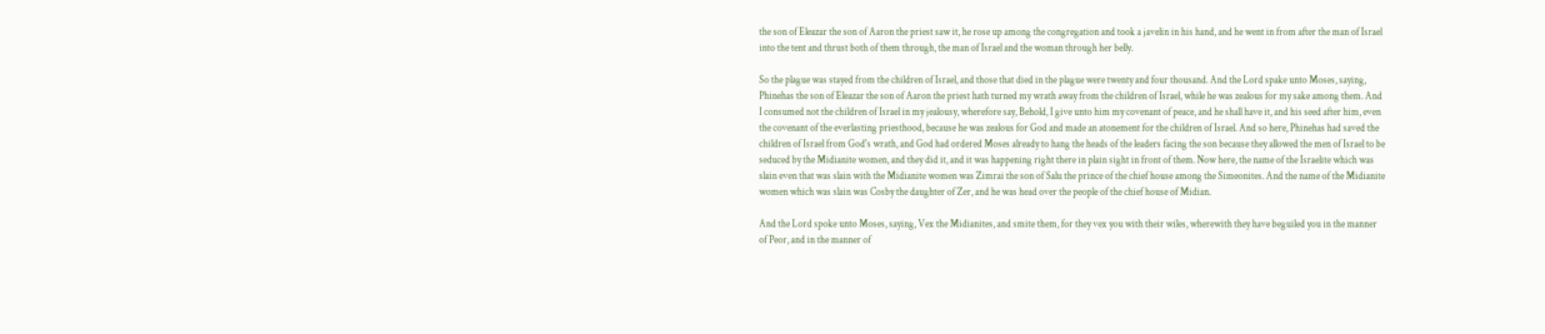the son of Eleazar the son of Aaron the priest saw it, he rose up among the congregation and took a javelin in his hand, and he went in from after the man of Israel into the tent and thrust both of them through, the man of Israel and the woman through her belly.

So the plague was stayed from the children of Israel, and those that died in the plague were twenty and four thousand. And the Lord spake unto Moses, saying, Phinehas the son of Eleazar the son of Aaron the priest hath turned my wrath away from the children of Israel, while he was zealous for my sake among them. And I consumed not the children of Israel in my jealousy, wherefore say, Behold, I give unto him my covenant of peace, and he shall have it, and his seed after him, even the covenant of the everlasting priesthood, because he was zealous for God and made an atonement for the children of Israel. And so here, Phinehas had saved the children of Israel from God's wrath, and God had ordered Moses already to hang the heads of the leaders facing the son because they allowed the men of Israel to be seduced by the Midianite women, and they did it, and it was happening right there in plain sight in front of them. Now here, the name of the Israelite which was slain even that was slain with the Midianite women was Zimrai the son of Salu the prince of the chief house among the Simeonites. And the name of the Midianite women which was slain was Cosby the daughter of Zer, and he was head over the people of the chief house of Midian.

And the Lord spoke unto Moses, saying, Vex the Midianites, and smite them, for they vex you with their wiles, wherewith they have beguiled you in the manner of Peor, and in the manner of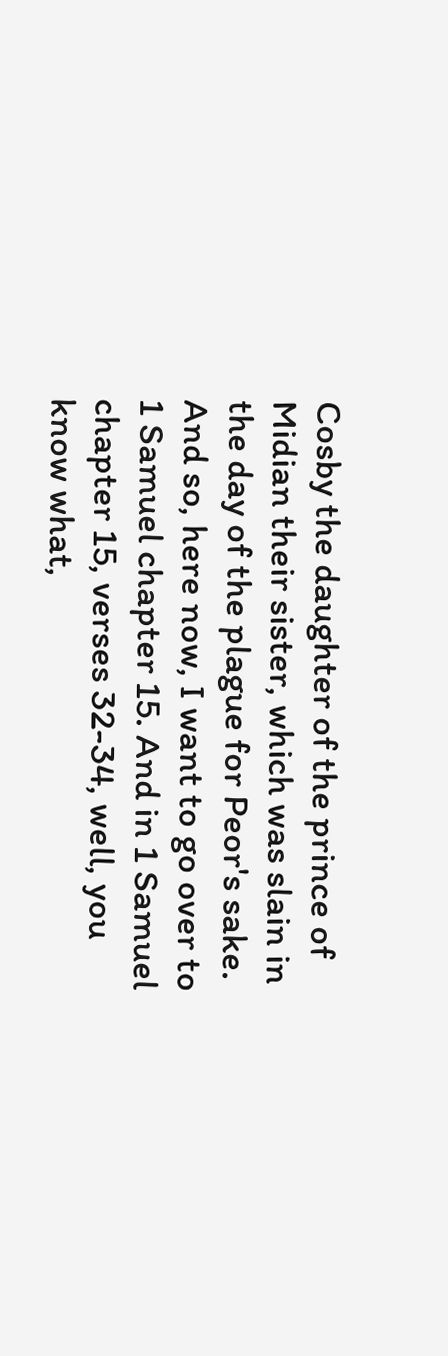Cosby the daughter of the prince of Midian their sister, which was slain in the day of the plague for Peor's sake. And so, here now, I want to go over to 1 Samuel chapter 15. And in 1 Samuel chapter 15, verses 32-34, well, you know what,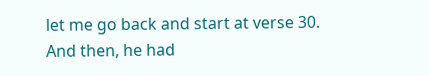let me go back and start at verse 30. And then, he had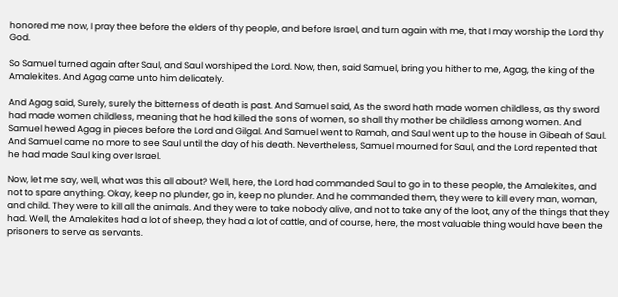honored me now, I pray thee before the elders of thy people, and before Israel, and turn again with me, that I may worship the Lord thy God.

So Samuel turned again after Saul, and Saul worshiped the Lord. Now, then, said Samuel, bring you hither to me, Agag, the king of the Amalekites. And Agag came unto him delicately.

And Agag said, Surely, surely the bitterness of death is past. And Samuel said, As the sword hath made women childless, as thy sword had made women childless, meaning that he had killed the sons of women, so shall thy mother be childless among women. And Samuel hewed Agag in pieces before the Lord and Gilgal. And Samuel went to Ramah, and Saul went up to the house in Gibeah of Saul. And Samuel came no more to see Saul until the day of his death. Nevertheless, Samuel mourned for Saul, and the Lord repented that he had made Saul king over Israel.

Now, let me say, well, what was this all about? Well, here, the Lord had commanded Saul to go in to these people, the Amalekites, and not to spare anything. Okay, keep no plunder, go in, keep no plunder. And he commanded them, they were to kill every man, woman, and child. They were to kill all the animals. And they were to take nobody alive, and not to take any of the loot, any of the things that they had. Well, the Amalekites had a lot of sheep, they had a lot of cattle, and of course, here, the most valuable thing would have been the prisoners to serve as servants.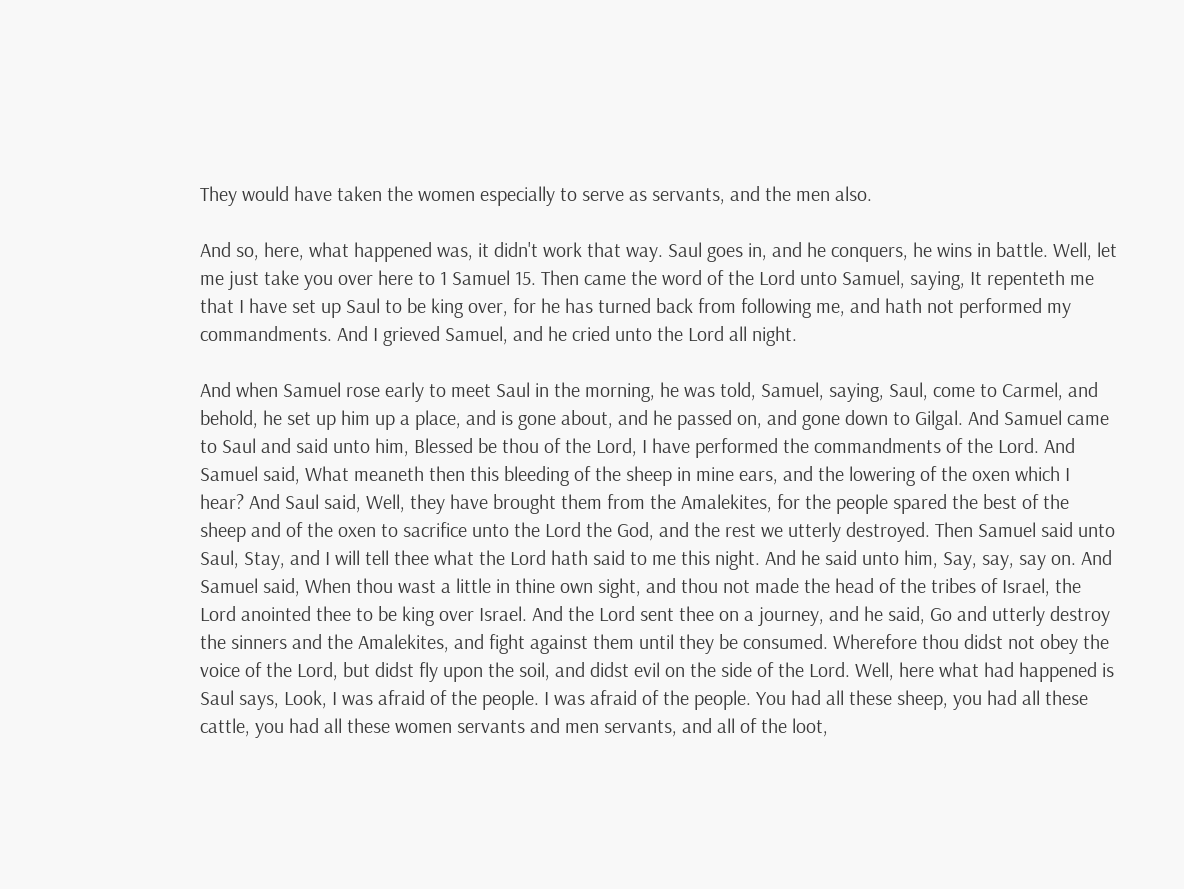They would have taken the women especially to serve as servants, and the men also.

And so, here, what happened was, it didn't work that way. Saul goes in, and he conquers, he wins in battle. Well, let me just take you over here to 1 Samuel 15. Then came the word of the Lord unto Samuel, saying, It repenteth me that I have set up Saul to be king over, for he has turned back from following me, and hath not performed my commandments. And I grieved Samuel, and he cried unto the Lord all night.

And when Samuel rose early to meet Saul in the morning, he was told, Samuel, saying, Saul, come to Carmel, and behold, he set up him up a place, and is gone about, and he passed on, and gone down to Gilgal. And Samuel came to Saul and said unto him, Blessed be thou of the Lord, I have performed the commandments of the Lord. And Samuel said, What meaneth then this bleeding of the sheep in mine ears, and the lowering of the oxen which I hear? And Saul said, Well, they have brought them from the Amalekites, for the people spared the best of the sheep and of the oxen to sacrifice unto the Lord the God, and the rest we utterly destroyed. Then Samuel said unto Saul, Stay, and I will tell thee what the Lord hath said to me this night. And he said unto him, Say, say, say on. And Samuel said, When thou wast a little in thine own sight, and thou not made the head of the tribes of Israel, the Lord anointed thee to be king over Israel. And the Lord sent thee on a journey, and he said, Go and utterly destroy the sinners and the Amalekites, and fight against them until they be consumed. Wherefore thou didst not obey the voice of the Lord, but didst fly upon the soil, and didst evil on the side of the Lord. Well, here what had happened is Saul says, Look, I was afraid of the people. I was afraid of the people. You had all these sheep, you had all these cattle, you had all these women servants and men servants, and all of the loot,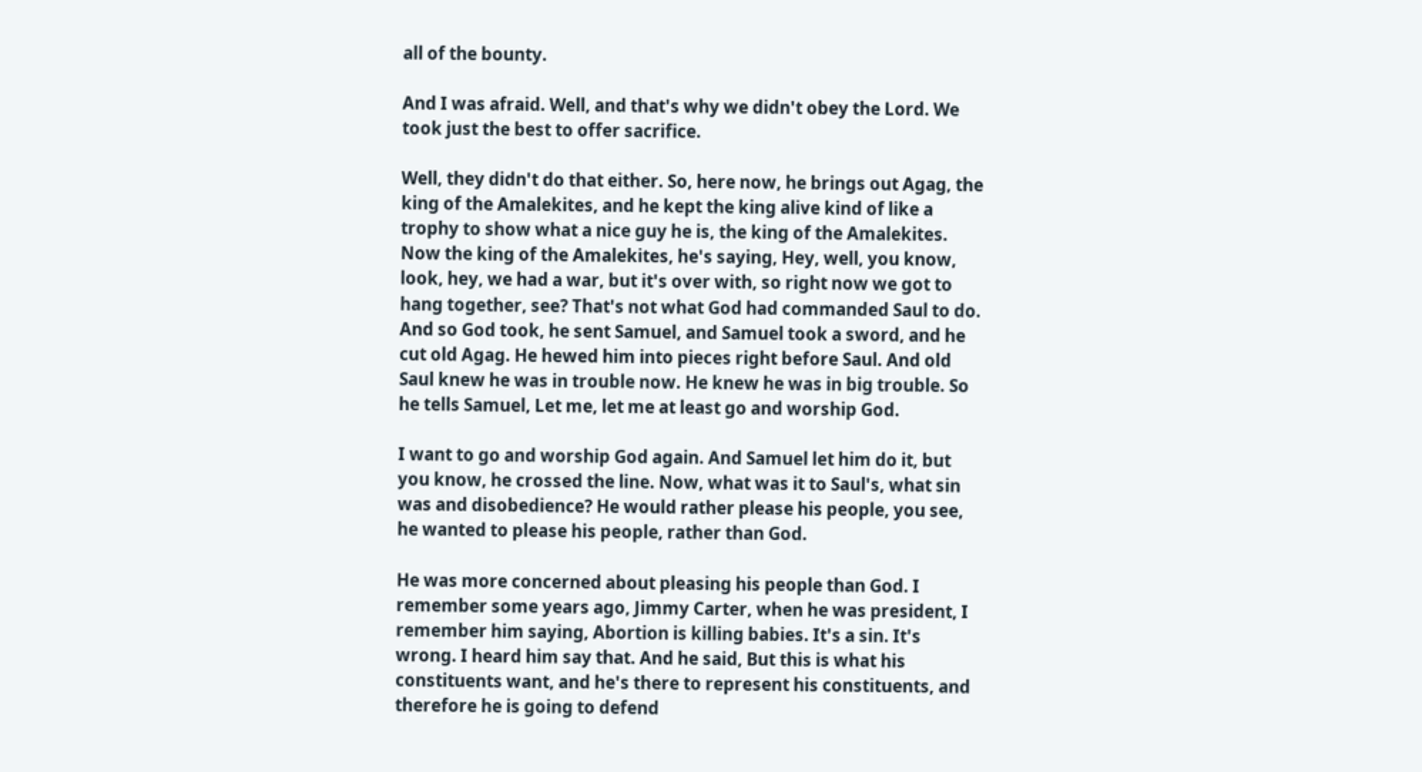all of the bounty.

And I was afraid. Well, and that's why we didn't obey the Lord. We took just the best to offer sacrifice.

Well, they didn't do that either. So, here now, he brings out Agag, the king of the Amalekites, and he kept the king alive kind of like a trophy to show what a nice guy he is, the king of the Amalekites. Now the king of the Amalekites, he's saying, Hey, well, you know, look, hey, we had a war, but it's over with, so right now we got to hang together, see? That's not what God had commanded Saul to do. And so God took, he sent Samuel, and Samuel took a sword, and he cut old Agag. He hewed him into pieces right before Saul. And old Saul knew he was in trouble now. He knew he was in big trouble. So he tells Samuel, Let me, let me at least go and worship God.

I want to go and worship God again. And Samuel let him do it, but you know, he crossed the line. Now, what was it to Saul's, what sin was and disobedience? He would rather please his people, you see, he wanted to please his people, rather than God.

He was more concerned about pleasing his people than God. I remember some years ago, Jimmy Carter, when he was president, I remember him saying, Abortion is killing babies. It's a sin. It's wrong. I heard him say that. And he said, But this is what his constituents want, and he's there to represent his constituents, and therefore he is going to defend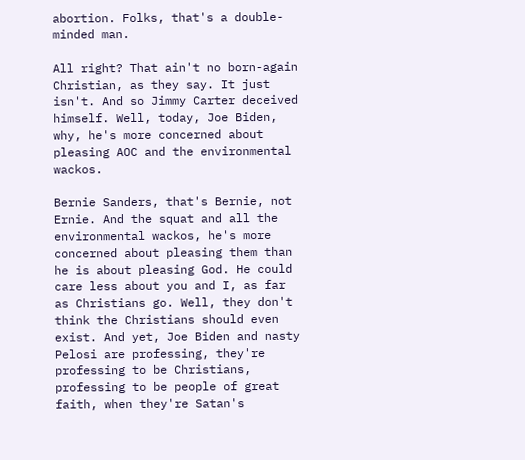abortion. Folks, that's a double-minded man.

All right? That ain't no born-again Christian, as they say. It just isn't. And so Jimmy Carter deceived himself. Well, today, Joe Biden, why, he's more concerned about pleasing AOC and the environmental wackos.

Bernie Sanders, that's Bernie, not Ernie. And the squat and all the environmental wackos, he's more concerned about pleasing them than he is about pleasing God. He could care less about you and I, as far as Christians go. Well, they don't think the Christians should even exist. And yet, Joe Biden and nasty Pelosi are professing, they're professing to be Christians, professing to be people of great faith, when they're Satan's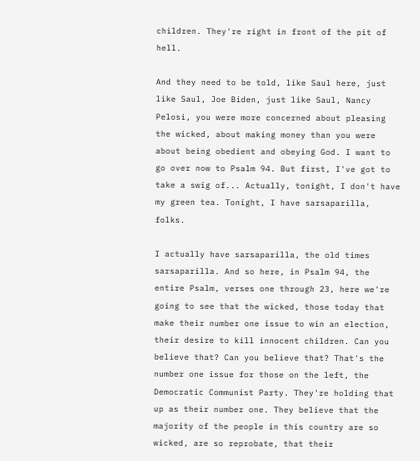children. They're right in front of the pit of hell.

And they need to be told, like Saul here, just like Saul, Joe Biden, just like Saul, Nancy Pelosi, you were more concerned about pleasing the wicked, about making money than you were about being obedient and obeying God. I want to go over now to Psalm 94. But first, I've got to take a swig of... Actually, tonight, I don't have my green tea. Tonight, I have sarsaparilla, folks.

I actually have sarsaparilla, the old times sarsaparilla. And so here, in Psalm 94, the entire Psalm, verses one through 23, here we're going to see that the wicked, those today that make their number one issue to win an election, their desire to kill innocent children. Can you believe that? Can you believe that? That's the number one issue for those on the left, the Democratic Communist Party. They're holding that up as their number one. They believe that the majority of the people in this country are so wicked, are so reprobate, that their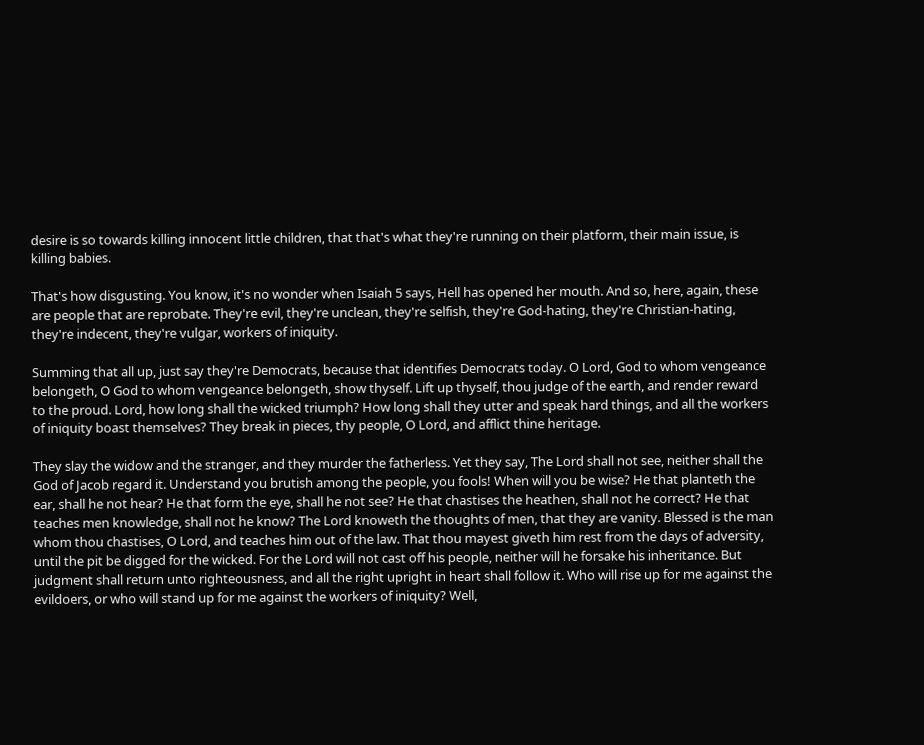desire is so towards killing innocent little children, that that's what they're running on their platform, their main issue, is killing babies.

That's how disgusting. You know, it's no wonder when Isaiah 5 says, Hell has opened her mouth. And so, here, again, these are people that are reprobate. They're evil, they're unclean, they're selfish, they're God-hating, they're Christian-hating, they're indecent, they're vulgar, workers of iniquity.

Summing that all up, just say they're Democrats, because that identifies Democrats today. O Lord, God to whom vengeance belongeth, O God to whom vengeance belongeth, show thyself. Lift up thyself, thou judge of the earth, and render reward to the proud. Lord, how long shall the wicked triumph? How long shall they utter and speak hard things, and all the workers of iniquity boast themselves? They break in pieces, thy people, O Lord, and afflict thine heritage.

They slay the widow and the stranger, and they murder the fatherless. Yet they say, The Lord shall not see, neither shall the God of Jacob regard it. Understand you brutish among the people, you fools! When will you be wise? He that planteth the ear, shall he not hear? He that form the eye, shall he not see? He that chastises the heathen, shall not he correct? He that teaches men knowledge, shall not he know? The Lord knoweth the thoughts of men, that they are vanity. Blessed is the man whom thou chastises, O Lord, and teaches him out of the law. That thou mayest giveth him rest from the days of adversity, until the pit be digged for the wicked. For the Lord will not cast off his people, neither will he forsake his inheritance. But judgment shall return unto righteousness, and all the right upright in heart shall follow it. Who will rise up for me against the evildoers, or who will stand up for me against the workers of iniquity? Well,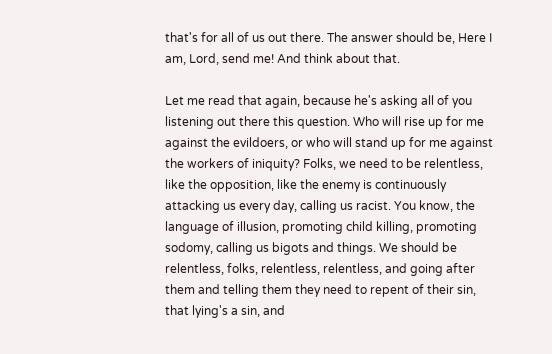that's for all of us out there. The answer should be, Here I am, Lord, send me! And think about that.

Let me read that again, because he's asking all of you listening out there this question. Who will rise up for me against the evildoers, or who will stand up for me against the workers of iniquity? Folks, we need to be relentless, like the opposition, like the enemy is continuously attacking us every day, calling us racist. You know, the language of illusion, promoting child killing, promoting sodomy, calling us bigots and things. We should be relentless, folks, relentless, relentless, and going after them and telling them they need to repent of their sin, that lying's a sin, and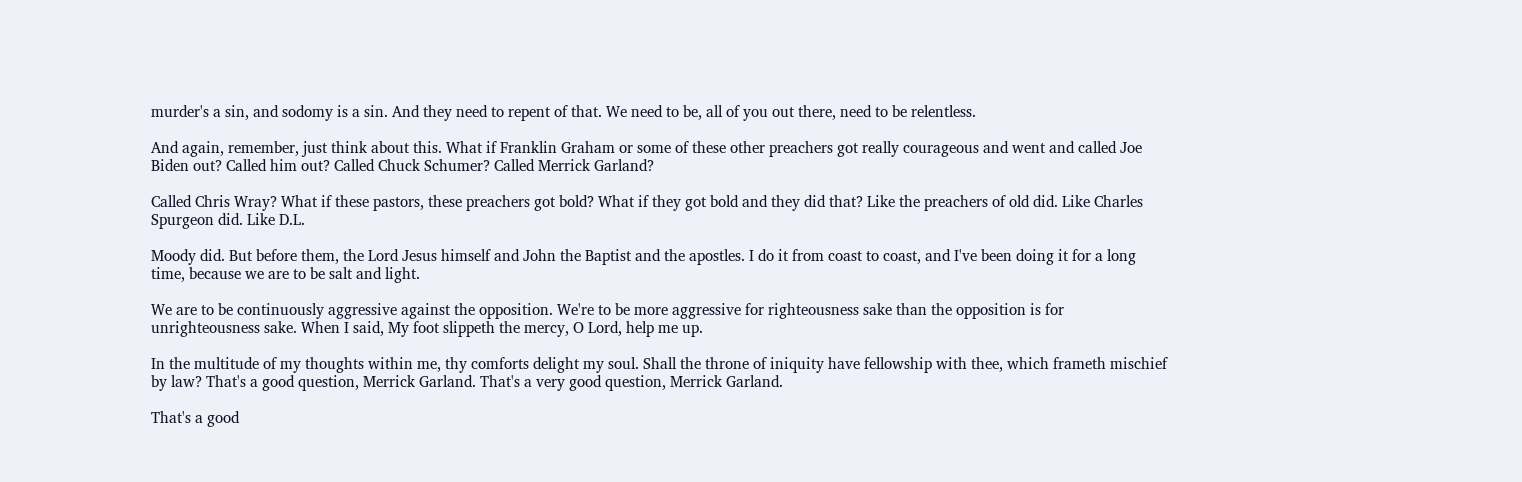murder's a sin, and sodomy is a sin. And they need to repent of that. We need to be, all of you out there, need to be relentless.

And again, remember, just think about this. What if Franklin Graham or some of these other preachers got really courageous and went and called Joe Biden out? Called him out? Called Chuck Schumer? Called Merrick Garland?

Called Chris Wray? What if these pastors, these preachers got bold? What if they got bold and they did that? Like the preachers of old did. Like Charles Spurgeon did. Like D.L.

Moody did. But before them, the Lord Jesus himself and John the Baptist and the apostles. I do it from coast to coast, and I've been doing it for a long time, because we are to be salt and light.

We are to be continuously aggressive against the opposition. We're to be more aggressive for righteousness sake than the opposition is for unrighteousness sake. When I said, My foot slippeth the mercy, O Lord, help me up.

In the multitude of my thoughts within me, thy comforts delight my soul. Shall the throne of iniquity have fellowship with thee, which frameth mischief by law? That's a good question, Merrick Garland. That's a very good question, Merrick Garland.

That's a good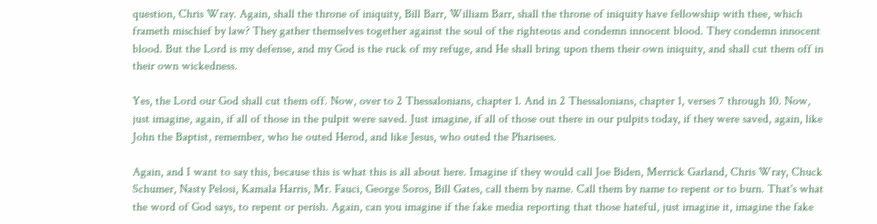question, Chris Wray. Again, shall the throne of iniquity, Bill Barr, William Barr, shall the throne of iniquity have fellowship with thee, which frameth mischief by law? They gather themselves together against the soul of the righteous and condemn innocent blood. They condemn innocent blood. But the Lord is my defense, and my God is the ruck of my refuge, and He shall bring upon them their own iniquity, and shall cut them off in their own wickedness.

Yes, the Lord our God shall cut them off. Now, over to 2 Thessalonians, chapter 1. And in 2 Thessalonians, chapter 1, verses 7 through 10. Now, just imagine, again, if all of those in the pulpit were saved. Just imagine, if all of those out there in our pulpits today, if they were saved, again, like John the Baptist, remember, who he outed Herod, and like Jesus, who outed the Pharisees.

Again, and I want to say this, because this is what this is all about here. Imagine if they would call Joe Biden, Merrick Garland, Chris Wray, Chuck Schumer, Nasty Pelosi, Kamala Harris, Mr. Fauci, George Soros, Bill Gates, call them by name. Call them by name to repent or to burn. That's what the word of God says, to repent or perish. Again, can you imagine if the fake media reporting that those hateful, just imagine it, imagine the fake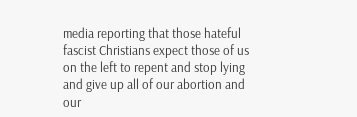media reporting that those hateful fascist Christians expect those of us on the left to repent and stop lying and give up all of our abortion and our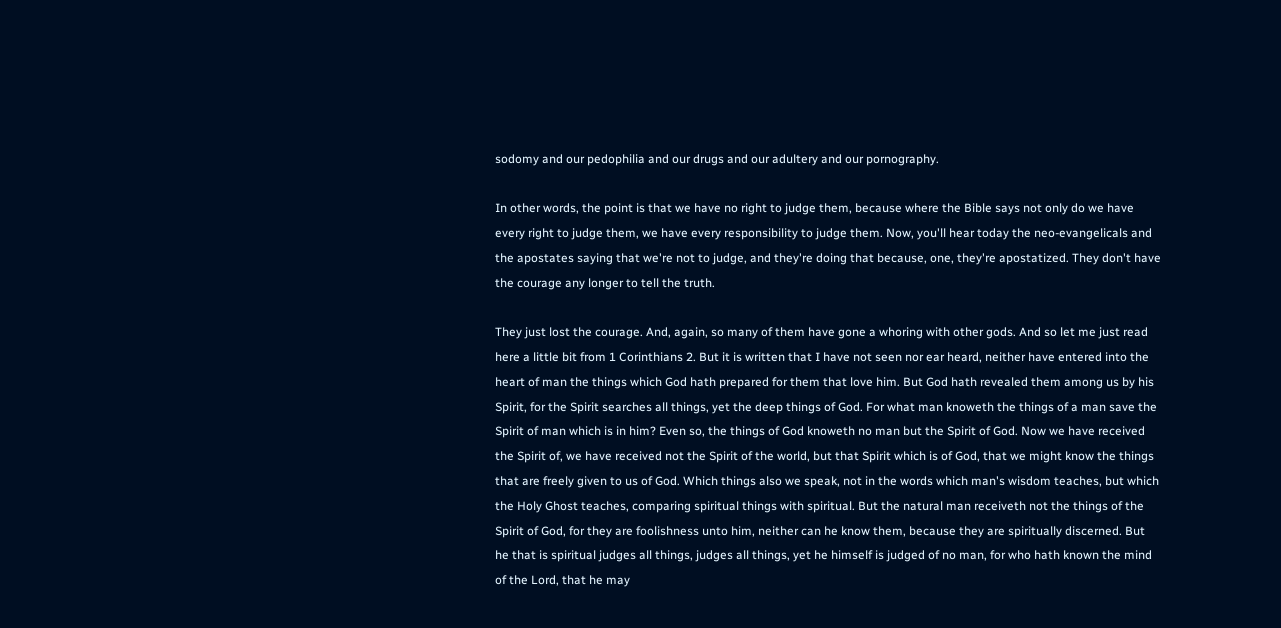sodomy and our pedophilia and our drugs and our adultery and our pornography.

In other words, the point is that we have no right to judge them, because where the Bible says not only do we have every right to judge them, we have every responsibility to judge them. Now, you'll hear today the neo-evangelicals and the apostates saying that we're not to judge, and they're doing that because, one, they're apostatized. They don't have the courage any longer to tell the truth.

They just lost the courage. And, again, so many of them have gone a whoring with other gods. And so let me just read here a little bit from 1 Corinthians 2. But it is written that I have not seen nor ear heard, neither have entered into the heart of man the things which God hath prepared for them that love him. But God hath revealed them among us by his Spirit, for the Spirit searches all things, yet the deep things of God. For what man knoweth the things of a man save the Spirit of man which is in him? Even so, the things of God knoweth no man but the Spirit of God. Now we have received the Spirit of, we have received not the Spirit of the world, but that Spirit which is of God, that we might know the things that are freely given to us of God. Which things also we speak, not in the words which man's wisdom teaches, but which the Holy Ghost teaches, comparing spiritual things with spiritual. But the natural man receiveth not the things of the Spirit of God, for they are foolishness unto him, neither can he know them, because they are spiritually discerned. But he that is spiritual judges all things, judges all things, yet he himself is judged of no man, for who hath known the mind of the Lord, that he may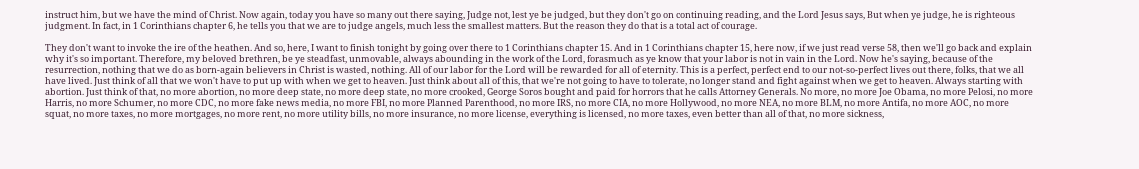instruct him, but we have the mind of Christ. Now again, today you have so many out there saying, Judge not, lest ye be judged, but they don't go on continuing reading, and the Lord Jesus says, But when ye judge, he is righteous judgment. In fact, in 1 Corinthians chapter 6, he tells you that we are to judge angels, much less the smallest matters. But the reason they do that is a total act of courage.

They don't want to invoke the ire of the heathen. And so, here, I want to finish tonight by going over there to 1 Corinthians chapter 15. And in 1 Corinthians chapter 15, here now, if we just read verse 58, then we'll go back and explain why it's so important. Therefore, my beloved brethren, be ye steadfast, unmovable, always abounding in the work of the Lord, forasmuch as ye know that your labor is not in vain in the Lord. Now he's saying, because of the resurrection, nothing that we do as born-again believers in Christ is wasted, nothing. All of our labor for the Lord will be rewarded for all of eternity. This is a perfect, perfect end to our not-so-perfect lives out there, folks, that we all have lived. Just think of all that we won't have to put up with when we get to heaven. Just think about all of this, that we're not going to have to tolerate, no longer stand and fight against when we get to heaven. Always starting with abortion. Just think of that, no more abortion, no more deep state, no more deep state, no more crooked, George Soros bought and paid for horrors that he calls Attorney Generals. No more, no more Joe Obama, no more Pelosi, no more Harris, no more Schumer, no more CDC, no more fake news media, no more FBI, no more Planned Parenthood, no more IRS, no more CIA, no more Hollywood, no more NEA, no more BLM, no more Antifa, no more AOC, no more squat, no more taxes, no more mortgages, no more rent, no more utility bills, no more insurance, no more license, everything is licensed, no more taxes, even better than all of that, no more sickness,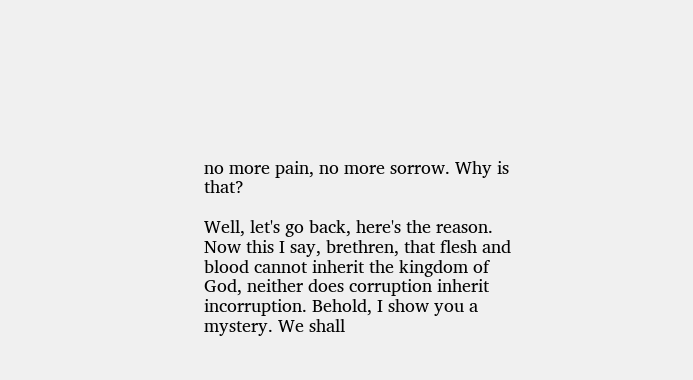no more pain, no more sorrow. Why is that?

Well, let's go back, here's the reason. Now this I say, brethren, that flesh and blood cannot inherit the kingdom of God, neither does corruption inherit incorruption. Behold, I show you a mystery. We shall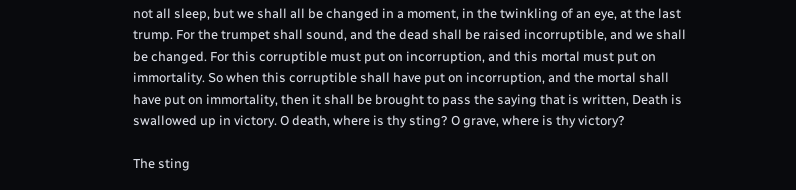not all sleep, but we shall all be changed in a moment, in the twinkling of an eye, at the last trump. For the trumpet shall sound, and the dead shall be raised incorruptible, and we shall be changed. For this corruptible must put on incorruption, and this mortal must put on immortality. So when this corruptible shall have put on incorruption, and the mortal shall have put on immortality, then it shall be brought to pass the saying that is written, Death is swallowed up in victory. O death, where is thy sting? O grave, where is thy victory?

The sting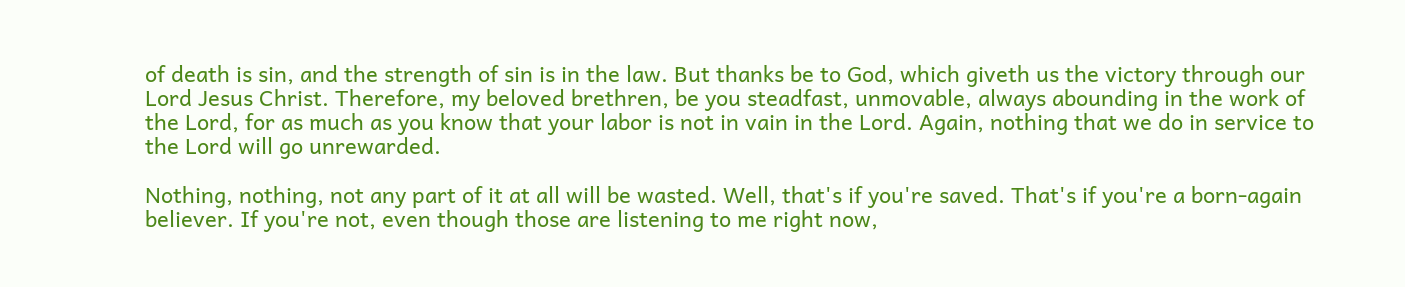of death is sin, and the strength of sin is in the law. But thanks be to God, which giveth us the victory through our Lord Jesus Christ. Therefore, my beloved brethren, be you steadfast, unmovable, always abounding in the work of the Lord, for as much as you know that your labor is not in vain in the Lord. Again, nothing that we do in service to the Lord will go unrewarded.

Nothing, nothing, not any part of it at all will be wasted. Well, that's if you're saved. That's if you're a born-again believer. If you're not, even though those are listening to me right now,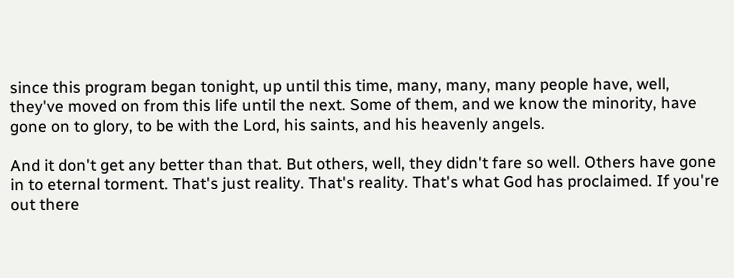since this program began tonight, up until this time, many, many, many people have, well, they've moved on from this life until the next. Some of them, and we know the minority, have gone on to glory, to be with the Lord, his saints, and his heavenly angels.

And it don't get any better than that. But others, well, they didn't fare so well. Others have gone in to eternal torment. That's just reality. That's reality. That's what God has proclaimed. If you're out there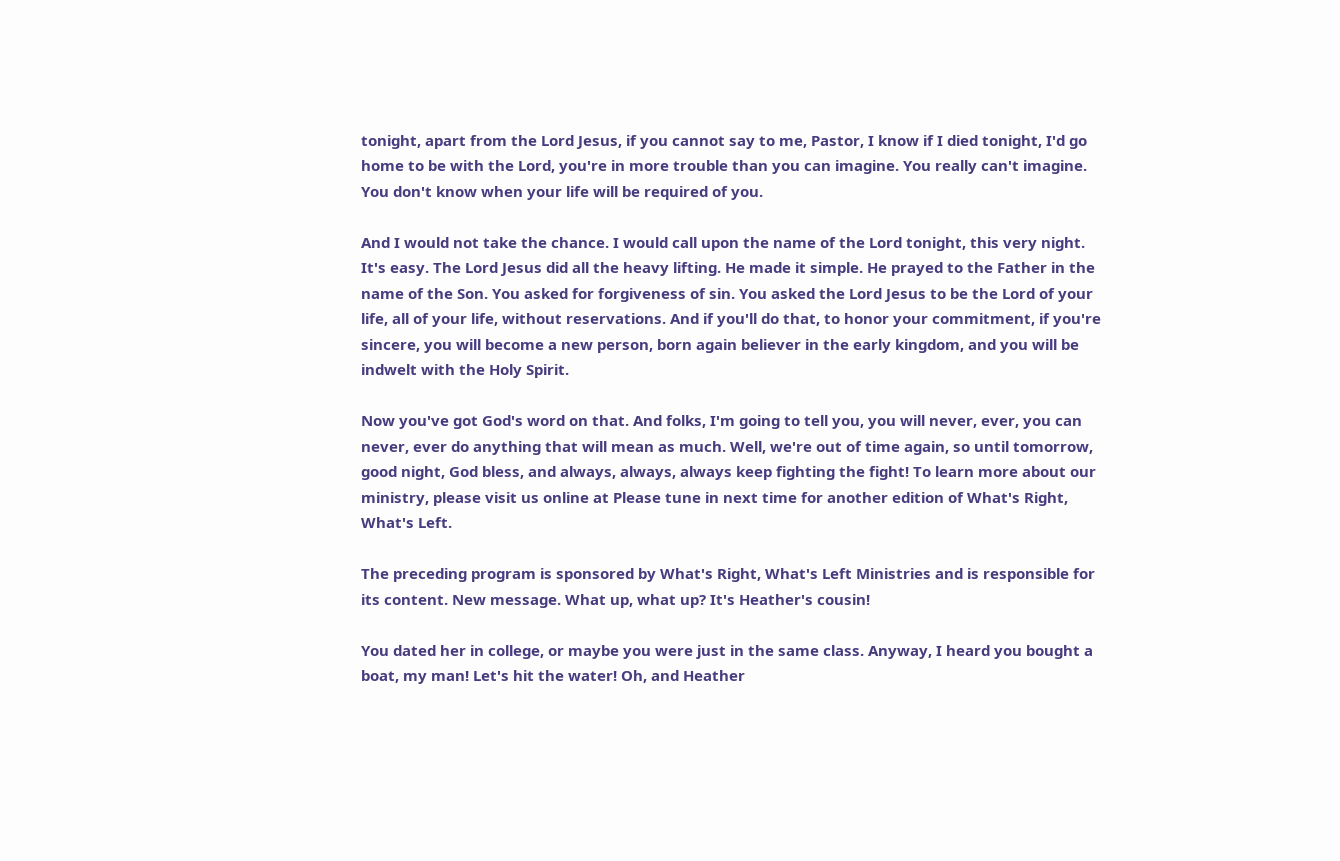tonight, apart from the Lord Jesus, if you cannot say to me, Pastor, I know if I died tonight, I'd go home to be with the Lord, you're in more trouble than you can imagine. You really can't imagine. You don't know when your life will be required of you.

And I would not take the chance. I would call upon the name of the Lord tonight, this very night. It's easy. The Lord Jesus did all the heavy lifting. He made it simple. He prayed to the Father in the name of the Son. You asked for forgiveness of sin. You asked the Lord Jesus to be the Lord of your life, all of your life, without reservations. And if you'll do that, to honor your commitment, if you're sincere, you will become a new person, born again believer in the early kingdom, and you will be indwelt with the Holy Spirit.

Now you've got God's word on that. And folks, I'm going to tell you, you will never, ever, you can never, ever do anything that will mean as much. Well, we're out of time again, so until tomorrow, good night, God bless, and always, always, always keep fighting the fight! To learn more about our ministry, please visit us online at Please tune in next time for another edition of What's Right, What's Left.

The preceding program is sponsored by What's Right, What's Left Ministries and is responsible for its content. New message. What up, what up? It's Heather's cousin!

You dated her in college, or maybe you were just in the same class. Anyway, I heard you bought a boat, my man! Let's hit the water! Oh, and Heather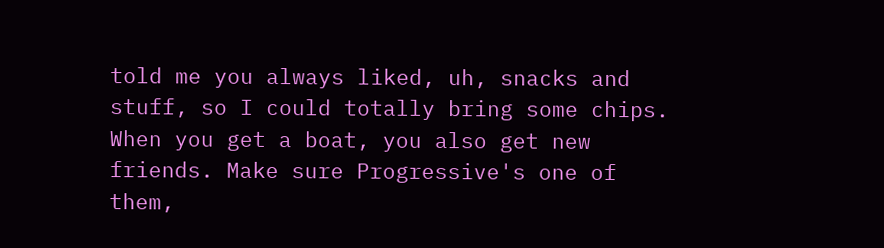told me you always liked, uh, snacks and stuff, so I could totally bring some chips. When you get a boat, you also get new friends. Make sure Progressive's one of them,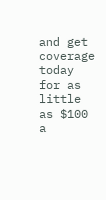and get coverage today for as little as $100 a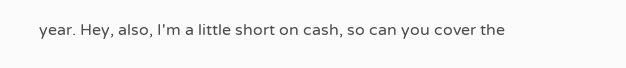year. Hey, also, I'm a little short on cash, so can you cover the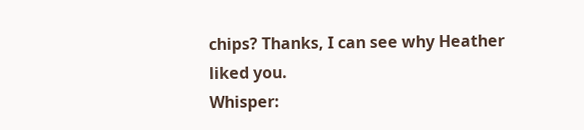chips? Thanks, I can see why Heather liked you.
Whisper: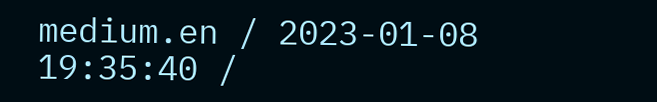medium.en / 2023-01-08 19:35:40 /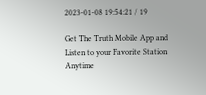2023-01-08 19:54:21 / 19

Get The Truth Mobile App and Listen to your Favorite Station Anytime